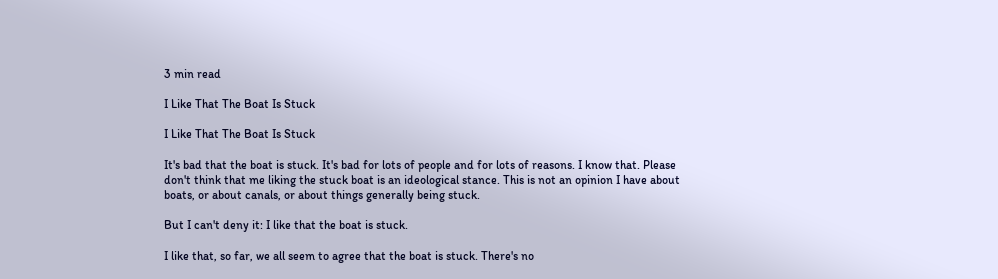3 min read

I Like That The Boat Is Stuck

I Like That The Boat Is Stuck

It's bad that the boat is stuck. It's bad for lots of people and for lots of reasons. I know that. Please don't think that me liking the stuck boat is an ideological stance. This is not an opinion I have about boats, or about canals, or about things generally being stuck.

But I can't deny it: I like that the boat is stuck.

I like that, so far, we all seem to agree that the boat is stuck. There's no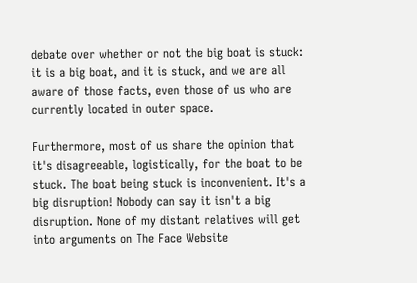debate over whether or not the big boat is stuck: it is a big boat, and it is stuck, and we are all aware of those facts, even those of us who are currently located in outer space.

Furthermore, most of us share the opinion that it's disagreeable, logistically, for the boat to be stuck. The boat being stuck is inconvenient. It's a big disruption! Nobody can say it isn't a big disruption. None of my distant relatives will get into arguments on The Face Website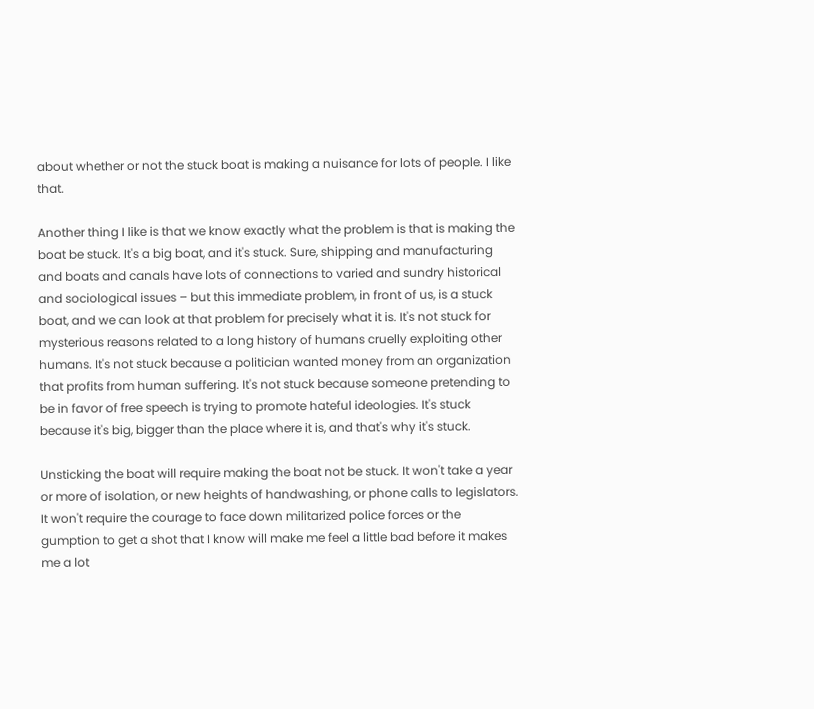about whether or not the stuck boat is making a nuisance for lots of people. I like that.

Another thing I like is that we know exactly what the problem is that is making the boat be stuck. It's a big boat, and it's stuck. Sure, shipping and manufacturing and boats and canals have lots of connections to varied and sundry historical and sociological issues – but this immediate problem, in front of us, is a stuck boat, and we can look at that problem for precisely what it is. It's not stuck for mysterious reasons related to a long history of humans cruelly exploiting other humans. It's not stuck because a politician wanted money from an organization that profits from human suffering. It's not stuck because someone pretending to be in favor of free speech is trying to promote hateful ideologies. It's stuck because it's big, bigger than the place where it is, and that's why it's stuck.

Unsticking the boat will require making the boat not be stuck. It won't take a year or more of isolation, or new heights of handwashing, or phone calls to legislators. It won't require the courage to face down militarized police forces or the gumption to get a shot that I know will make me feel a little bad before it makes me a lot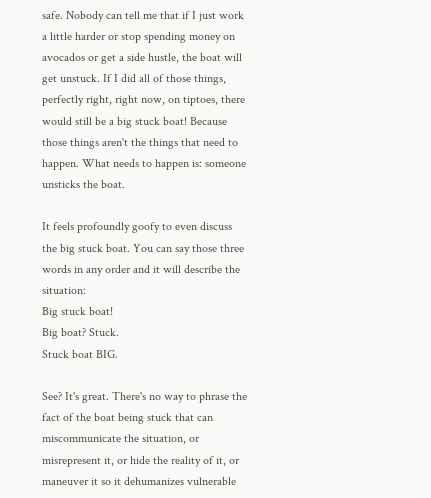safe. Nobody can tell me that if I just work a little harder or stop spending money on avocados or get a side hustle, the boat will get unstuck. If I did all of those things, perfectly right, right now, on tiptoes, there would still be a big stuck boat! Because those things aren't the things that need to happen. What needs to happen is: someone unsticks the boat.

It feels profoundly goofy to even discuss the big stuck boat. You can say those three words in any order and it will describe the situation:
Big stuck boat!
Big boat? Stuck.
Stuck boat BIG.

See? It's great. There's no way to phrase the fact of the boat being stuck that can miscommunicate the situation, or misrepresent it, or hide the reality of it, or maneuver it so it dehumanizes vulnerable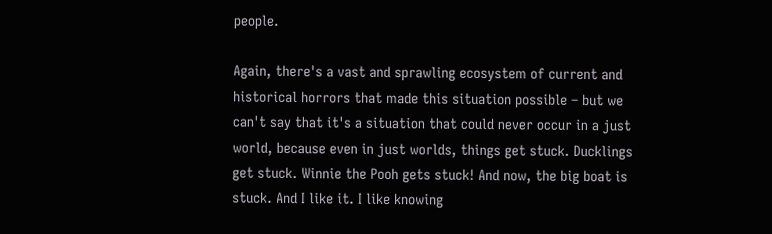people.

Again, there's a vast and sprawling ecosystem of current and historical horrors that made this situation possible – but we can't say that it's a situation that could never occur in a just world, because even in just worlds, things get stuck. Ducklings get stuck. Winnie the Pooh gets stuck! And now, the big boat is stuck. And I like it. I like knowing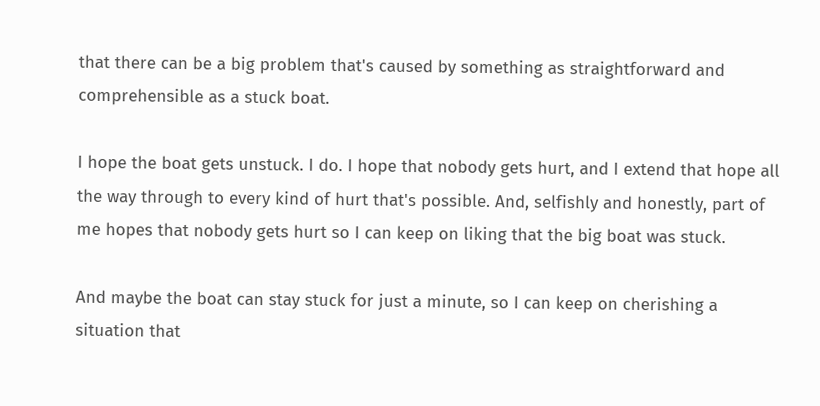that there can be a big problem that's caused by something as straightforward and comprehensible as a stuck boat.

I hope the boat gets unstuck. I do. I hope that nobody gets hurt, and I extend that hope all the way through to every kind of hurt that's possible. And, selfishly and honestly, part of me hopes that nobody gets hurt so I can keep on liking that the big boat was stuck.

And maybe the boat can stay stuck for just a minute, so I can keep on cherishing a situation that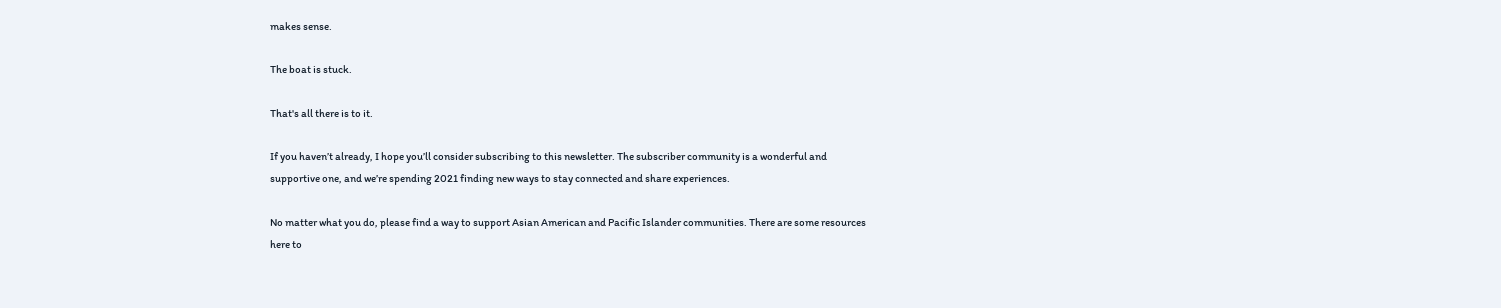makes sense.

The boat is stuck.

That's all there is to it.

If you haven’t already, I hope you’ll consider subscribing to this newsletter. The subscriber community is a wonderful and supportive one, and we’re spending 2021 finding new ways to stay connected and share experiences.

No matter what you do, please find a way to support Asian American and Pacific Islander communities. There are some resources here to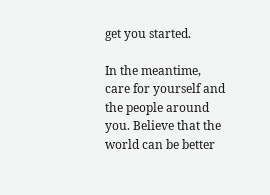get you started.

In the meantime, care for yourself and the people around you. Believe that the world can be better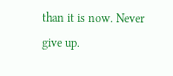than it is now. Never give up.